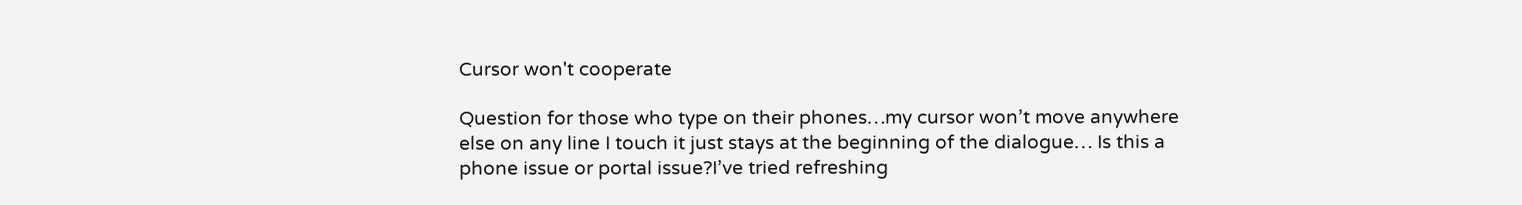Cursor won't cooperate

Question for those who type on their phones…my cursor won’t move anywhere else on any line I touch it just stays at the beginning of the dialogue… Is this a phone issue or portal issue?I’ve tried refreshing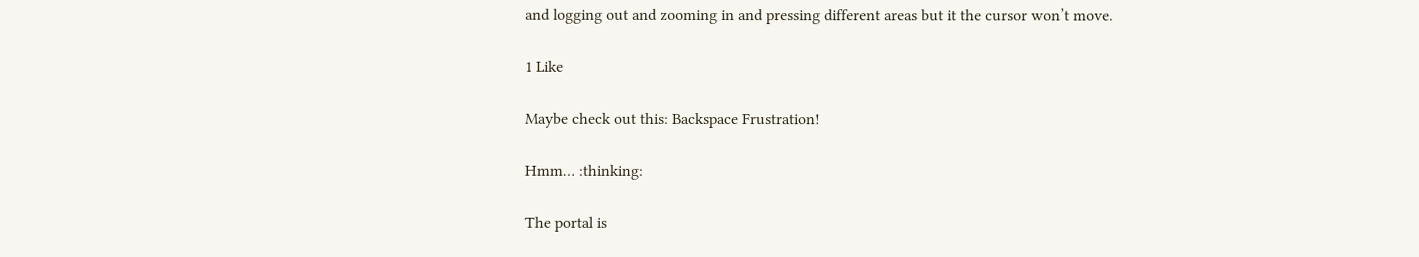and logging out and zooming in and pressing different areas but it the cursor won’t move.

1 Like

Maybe check out this: Backspace Frustration!

Hmm… :thinking:

The portal is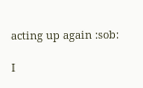acting up again :sob:

I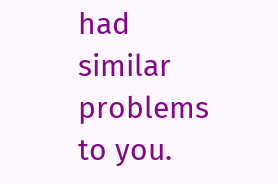had similar problems to you.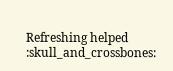Refreshing helped :skull_and_crossbones: